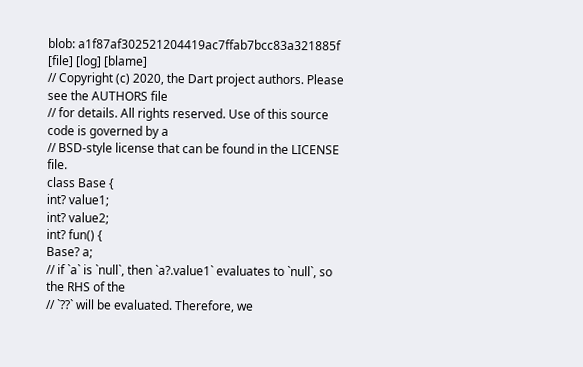blob: a1f87af302521204419ac7ffab7bcc83a321885f [file] [log] [blame]
// Copyright (c) 2020, the Dart project authors. Please see the AUTHORS file
// for details. All rights reserved. Use of this source code is governed by a
// BSD-style license that can be found in the LICENSE file.
class Base {
int? value1;
int? value2;
int? fun() {
Base? a;
// if `a` is `null`, then `a?.value1` evaluates to `null`, so the RHS of the
// `??` will be evaluated. Therefore, we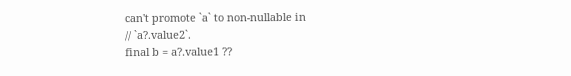can't promote `a` to non-nullable in
// `a?.value2`.
final b = a?.value1 ??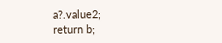a?.value2;
return b;